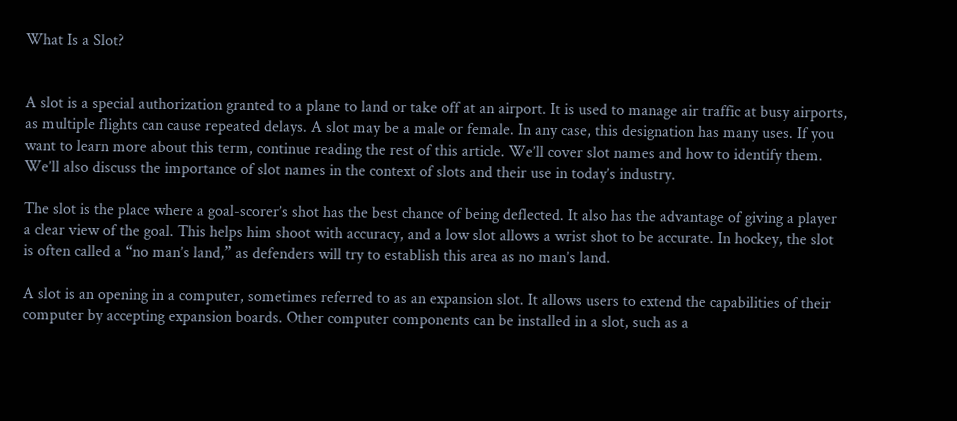What Is a Slot?


A slot is a special authorization granted to a plane to land or take off at an airport. It is used to manage air traffic at busy airports, as multiple flights can cause repeated delays. A slot may be a male or female. In any case, this designation has many uses. If you want to learn more about this term, continue reading the rest of this article. We’ll cover slot names and how to identify them. We’ll also discuss the importance of slot names in the context of slots and their use in today’s industry.

The slot is the place where a goal-scorer’s shot has the best chance of being deflected. It also has the advantage of giving a player a clear view of the goal. This helps him shoot with accuracy, and a low slot allows a wrist shot to be accurate. In hockey, the slot is often called a “no man’s land,” as defenders will try to establish this area as no man’s land.

A slot is an opening in a computer, sometimes referred to as an expansion slot. It allows users to extend the capabilities of their computer by accepting expansion boards. Other computer components can be installed in a slot, such as a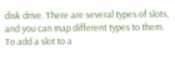disk drive. There are several types of slots, and you can map different types to them. To add a slot to a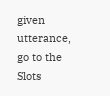given utterance, go to the Slots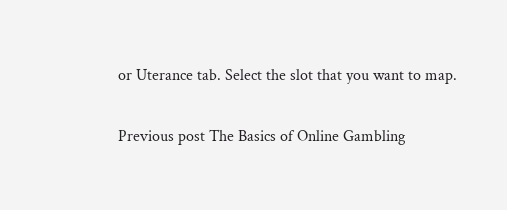or Uterance tab. Select the slot that you want to map.

Previous post The Basics of Online Gambling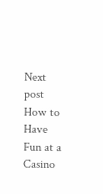Next post How to Have Fun at a Casino